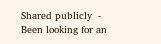Shared publicly  -
Been looking for an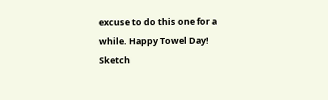excuse to do this one for a while. Happy Towel Day!
Sketch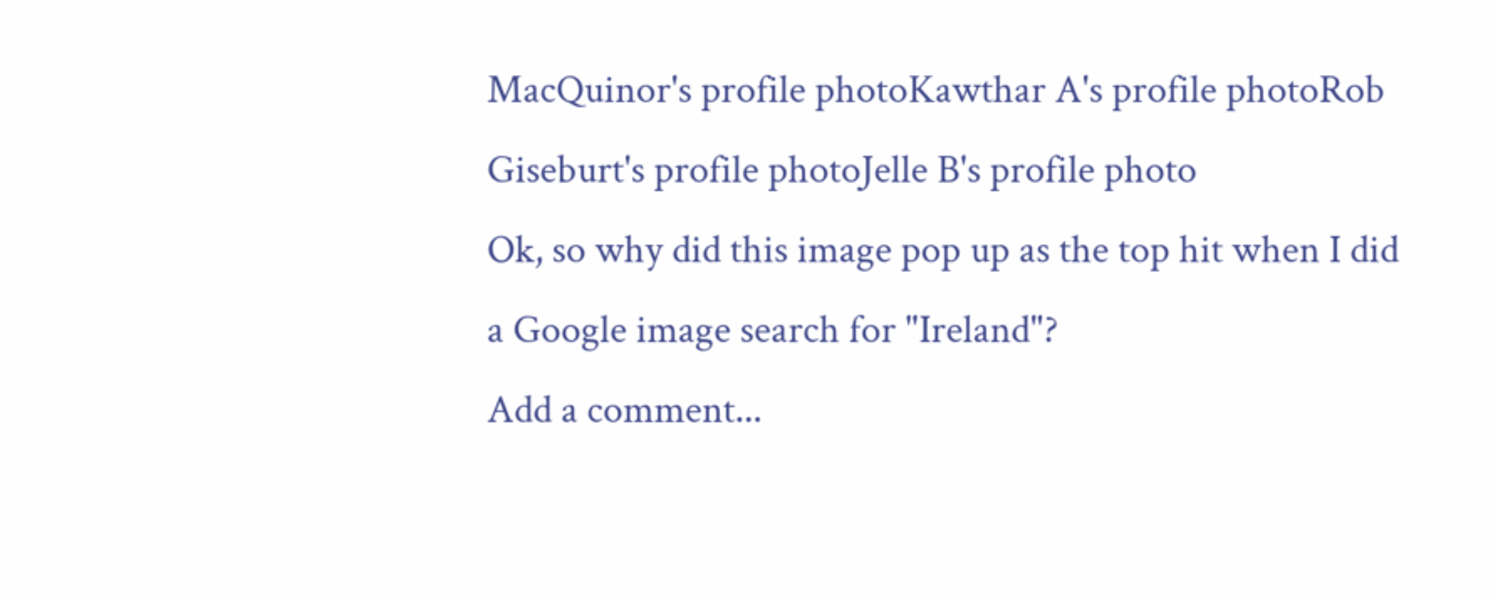MacQuinor's profile photoKawthar A's profile photoRob Giseburt's profile photoJelle B's profile photo
Ok, so why did this image pop up as the top hit when I did a Google image search for "Ireland"?
Add a comment...